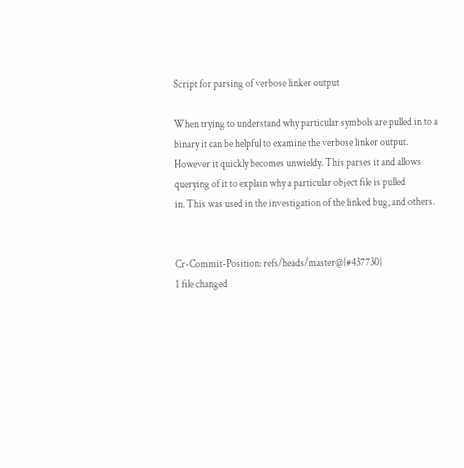Script for parsing of verbose linker output

When trying to understand why particular symbols are pulled in to a
binary it can be helpful to examine the verbose linker output.
However it quickly becomes unwieldy. This parses it and allows
querying of it to explain why a particular object file is pulled
in. This was used in the investigation of the linked bug, and others.


Cr-Commit-Position: refs/heads/master@{#437730}
1 file changed